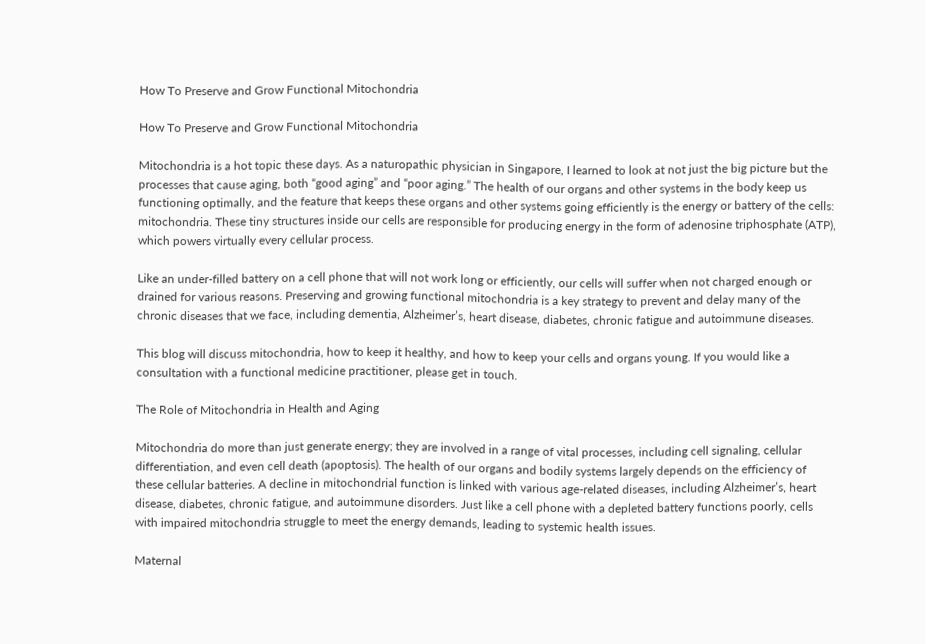How To Preserve and Grow Functional Mitochondria

How To Preserve and Grow Functional Mitochondria

Mitochondria is a hot topic these days. As a naturopathic physician in Singapore, I learned to look at not just the big picture but the processes that cause aging, both “good aging” and “poor aging.” The health of our organs and other systems in the body keep us functioning optimally, and the feature that keeps these organs and other systems going efficiently is the energy or battery of the cells: mitochondria. These tiny structures inside our cells are responsible for producing energy in the form of adenosine triphosphate (ATP), which powers virtually every cellular process.

Like an under-filled battery on a cell phone that will not work long or efficiently, our cells will suffer when not charged enough or drained for various reasons. Preserving and growing functional mitochondria is a key strategy to prevent and delay many of the chronic diseases that we face, including dementia, Alzheimer’s, heart disease, diabetes, chronic fatigue and autoimmune diseases.

This blog will discuss mitochondria, how to keep it healthy, and how to keep your cells and organs young. If you would like a consultation with a functional medicine practitioner, please get in touch.

The Role of Mitochondria in Health and Aging

Mitochondria do more than just generate energy; they are involved in a range of vital processes, including cell signaling, cellular differentiation, and even cell death (apoptosis). The health of our organs and bodily systems largely depends on the efficiency of these cellular batteries. A decline in mitochondrial function is linked with various age-related diseases, including Alzheimer’s, heart disease, diabetes, chronic fatigue, and autoimmune disorders. Just like a cell phone with a depleted battery functions poorly, cells with impaired mitochondria struggle to meet the energy demands, leading to systemic health issues.

Maternal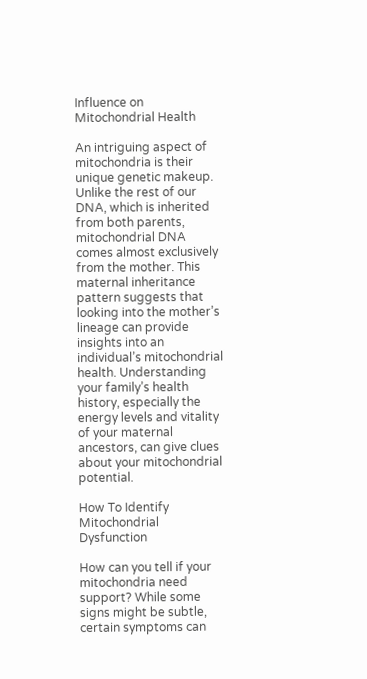Influence on Mitochondrial Health

An intriguing aspect of mitochondria is their unique genetic makeup. Unlike the rest of our DNA, which is inherited from both parents, mitochondrial DNA comes almost exclusively from the mother. This maternal inheritance pattern suggests that looking into the mother’s lineage can provide insights into an individual’s mitochondrial health. Understanding your family’s health history, especially the energy levels and vitality of your maternal ancestors, can give clues about your mitochondrial potential.

How To Identify Mitochondrial Dysfunction

How can you tell if your mitochondria need support? While some signs might be subtle, certain symptoms can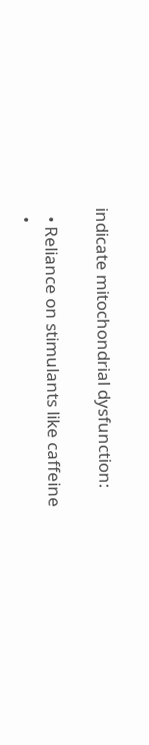indicate mitochondrial dysfunction:

  • Reliance on stimulants like caffeine
  •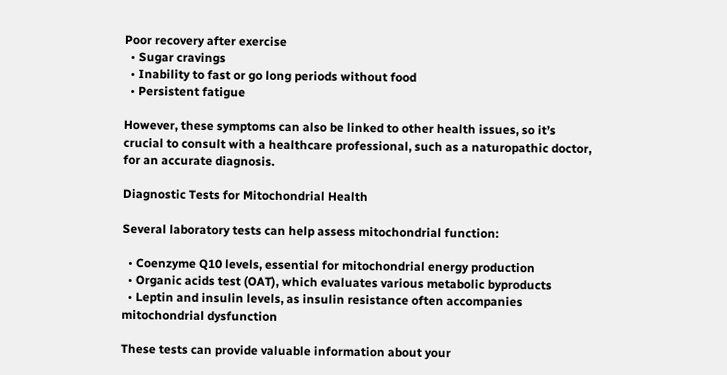Poor recovery after exercise
  • Sugar cravings
  • Inability to fast or go long periods without food
  • Persistent fatigue

However, these symptoms can also be linked to other health issues, so it’s crucial to consult with a healthcare professional, such as a naturopathic doctor, for an accurate diagnosis.

Diagnostic Tests for Mitochondrial Health

Several laboratory tests can help assess mitochondrial function:

  • Coenzyme Q10 levels, essential for mitochondrial energy production
  • Organic acids test (OAT), which evaluates various metabolic byproducts
  • Leptin and insulin levels, as insulin resistance often accompanies mitochondrial dysfunction

These tests can provide valuable information about your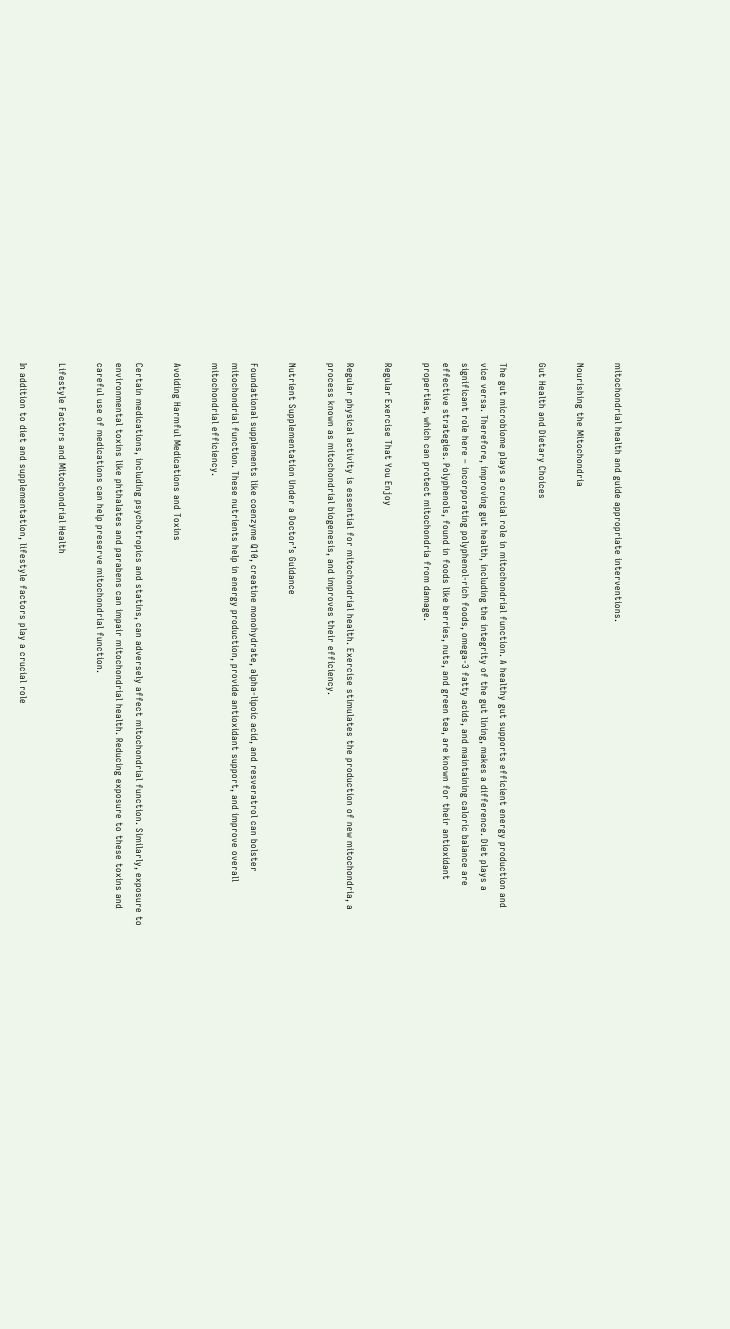mitochondrial health and guide appropriate interventions.

Nourishing the Mitochondria

Gut Health and Dietary Choices

The gut microbiome plays a crucial role in mitochondrial function. A healthy gut supports efficient energy production and vice versa. Therefore, improving gut health, including the integrity of the gut lining, makes a difference. Diet plays a significant role here – incorporating polyphenol-rich foods, omega-3 fatty acids, and maintaining caloric balance are effective strategies. Polyphenols, found in foods like berries, nuts, and green tea, are known for their antioxidant properties, which can protect mitochondria from damage.

Regular Exercise That You Enjoy

Regular physical activity is essential for mitochondrial health. Exercise stimulates the production of new mitochondria, a process known as mitochondrial biogenesis, and improves their efficiency.

Nutrient Supplementation Under a Doctor’s Guidance

Foundational supplements like coenzyme Q10, creatine monohydrate, alpha-lipoic acid, and resveratrol can bolster mitochondrial function. These nutrients help in energy production, provide antioxidant support, and improve overall mitochondrial efficiency.

Avoiding Harmful Medications and Toxins

Certain medications, including psychotropics and statins, can adversely affect mitochondrial function. Similarly, exposure to environmental toxins like phthalates and parabens can impair mitochondrial health. Reducing exposure to these toxins and careful use of medications can help preserve mitochondrial function.

Lifestyle Factors and Mitochondrial Health

In addition to diet and supplementation, lifestyle factors play a crucial role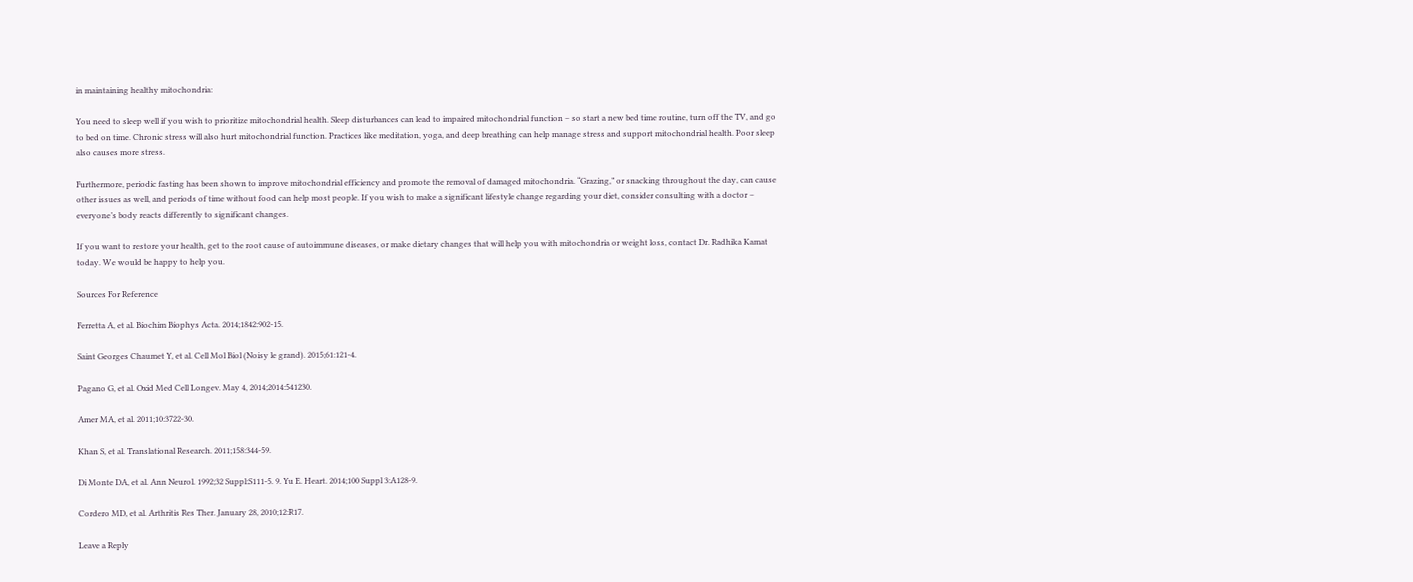in maintaining healthy mitochondria:

You need to sleep well if you wish to prioritize mitochondrial health. Sleep disturbances can lead to impaired mitochondrial function – so start a new bed time routine, turn off the TV, and go to bed on time. Chronic stress will also hurt mitochondrial function. Practices like meditation, yoga, and deep breathing can help manage stress and support mitochondrial health. Poor sleep also causes more stress.

Furthermore, periodic fasting has been shown to improve mitochondrial efficiency and promote the removal of damaged mitochondria. “Grazing,” or snacking throughout the day, can cause other issues as well, and periods of time without food can help most people. If you wish to make a significant lifestyle change regarding your diet, consider consulting with a doctor – everyone’s body reacts differently to significant changes.

If you want to restore your health, get to the root cause of autoimmune diseases, or make dietary changes that will help you with mitochondria or weight loss, contact Dr. Radhika Kamat today. We would be happy to help you.

Sources For Reference

Ferretta A, et al. Biochim Biophys Acta. 2014;1842:902-15.

Saint Georges Chaumet Y, et al. Cell Mol Biol (Noisy le grand). 2015;61:121-4.

Pagano G, et al. Oxid Med Cell Longev. May 4, 2014;2014:541230.

Amer MA, et al. 2011;10:3722-30.

Khan S, et al. Translational Research. 2011;158:344-59.

Di Monte DA, et al. Ann Neurol. 1992;32 Suppl:S111-5. 9. Yu E. Heart. 2014;100 Suppl 3:A128-9.

Cordero MD, et al. Arthritis Res Ther. January 28, 2010;12:R17.

Leave a Reply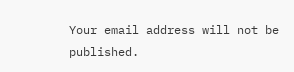Your email address will not be published.